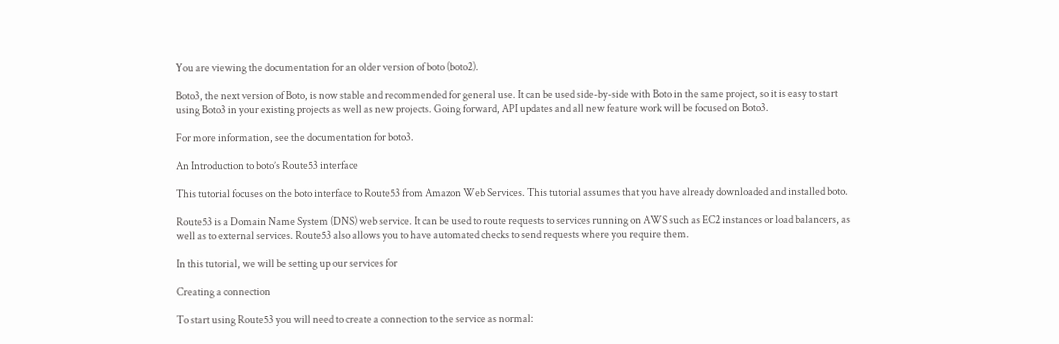You are viewing the documentation for an older version of boto (boto2).

Boto3, the next version of Boto, is now stable and recommended for general use. It can be used side-by-side with Boto in the same project, so it is easy to start using Boto3 in your existing projects as well as new projects. Going forward, API updates and all new feature work will be focused on Boto3.

For more information, see the documentation for boto3.

An Introduction to boto’s Route53 interface

This tutorial focuses on the boto interface to Route53 from Amazon Web Services. This tutorial assumes that you have already downloaded and installed boto.

Route53 is a Domain Name System (DNS) web service. It can be used to route requests to services running on AWS such as EC2 instances or load balancers, as well as to external services. Route53 also allows you to have automated checks to send requests where you require them.

In this tutorial, we will be setting up our services for

Creating a connection

To start using Route53 you will need to create a connection to the service as normal: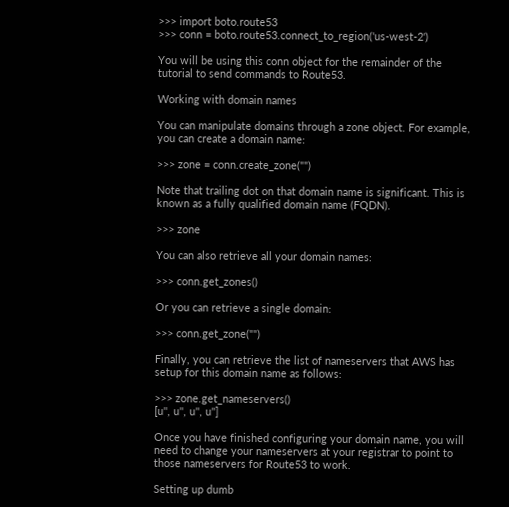>>> import boto.route53
>>> conn = boto.route53.connect_to_region('us-west-2')

You will be using this conn object for the remainder of the tutorial to send commands to Route53.

Working with domain names

You can manipulate domains through a zone object. For example, you can create a domain name:

>>> zone = conn.create_zone("")

Note that trailing dot on that domain name is significant. This is known as a fully qualified domain name (FQDN).

>>> zone

You can also retrieve all your domain names:

>>> conn.get_zones()

Or you can retrieve a single domain:

>>> conn.get_zone("")

Finally, you can retrieve the list of nameservers that AWS has setup for this domain name as follows:

>>> zone.get_nameservers()
[u'', u'', u'', u'']

Once you have finished configuring your domain name, you will need to change your nameservers at your registrar to point to those nameservers for Route53 to work.

Setting up dumb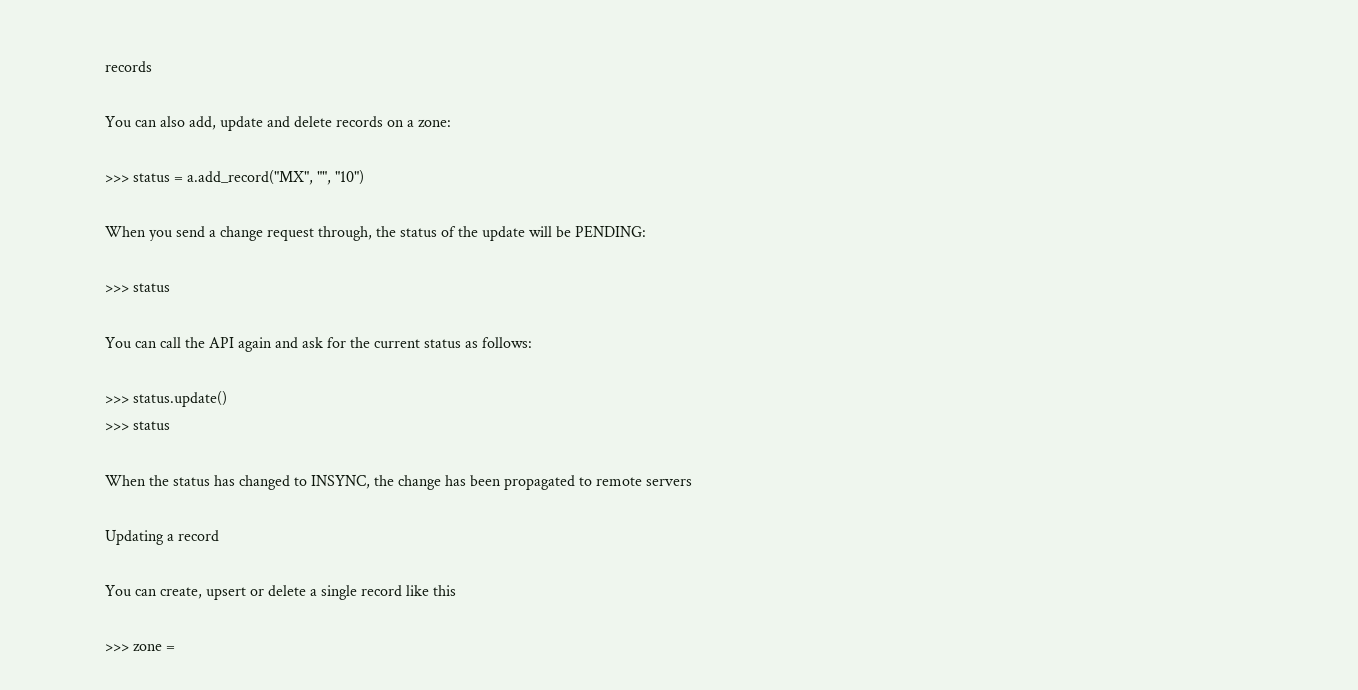records

You can also add, update and delete records on a zone:

>>> status = a.add_record("MX", "", "10")

When you send a change request through, the status of the update will be PENDING:

>>> status

You can call the API again and ask for the current status as follows:

>>> status.update()
>>> status

When the status has changed to INSYNC, the change has been propagated to remote servers

Updating a record

You can create, upsert or delete a single record like this

>>> zone =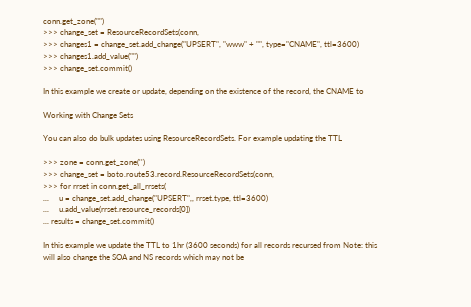conn.get_zone("")
>>> change_set = ResourceRecordSets(conn,
>>> changes1 = change_set.add_change("UPSERT", "www" + "", type="CNAME", ttl=3600)
>>> changes1.add_value("")
>>> change_set.commit()

In this example we create or update, depending on the existence of the record, the CNAME to

Working with Change Sets

You can also do bulk updates using ResourceRecordSets. For example updating the TTL

>>> zone = conn.get_zone('')
>>> change_set = boto.route53.record.ResourceRecordSets(conn,
>>> for rrset in conn.get_all_rrsets(
...     u = change_set.add_change("UPSERT",, rrset.type, ttl=3600)
...     u.add_value(rrset.resource_records[0])
... results = change_set.commit()

In this example we update the TTL to 1hr (3600 seconds) for all records recursed from Note: this will also change the SOA and NS records which may not be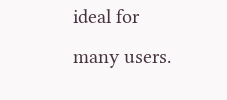ideal for many users.